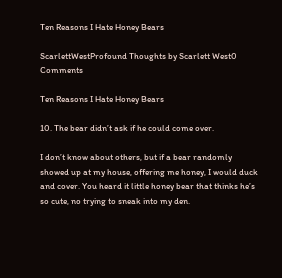Ten Reasons I Hate Honey Bears

ScarlettWestProfound Thoughts by Scarlett West0 Comments

Ten Reasons I Hate Honey Bears

10. The bear didn’t ask if he could come over.

I don’t know about others, but if a bear randomly showed up at my house, offering me honey, I would duck and cover. You heard it little honey bear that thinks he’s so cute, no trying to sneak into my den.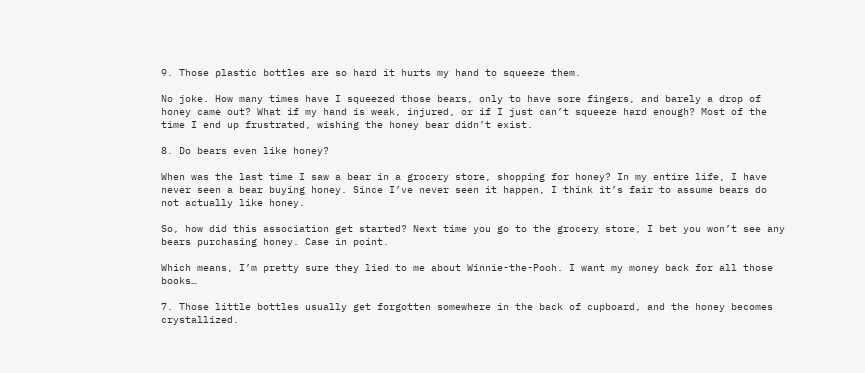9. Those plastic bottles are so hard it hurts my hand to squeeze them.

No joke. How many times have I squeezed those bears, only to have sore fingers, and barely a drop of honey came out? What if my hand is weak, injured, or if I just can’t squeeze hard enough? Most of the time I end up frustrated, wishing the honey bear didn’t exist.

8. Do bears even like honey?

When was the last time I saw a bear in a grocery store, shopping for honey? In my entire life, I have never seen a bear buying honey. Since I’ve never seen it happen, I think it’s fair to assume bears do not actually like honey.

So, how did this association get started? Next time you go to the grocery store, I bet you won’t see any bears purchasing honey. Case in point.

Which means, I’m pretty sure they lied to me about Winnie-the-Pooh. I want my money back for all those books…

7. Those little bottles usually get forgotten somewhere in the back of cupboard, and the honey becomes crystallized.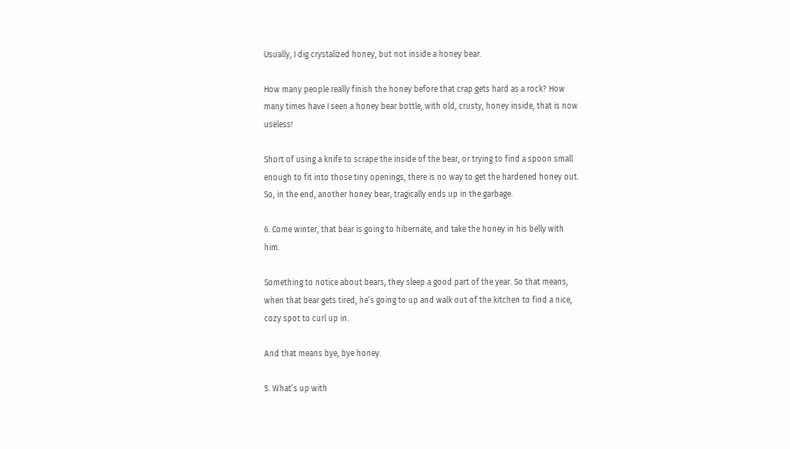Usually, I dig crystalized honey, but not inside a honey bear.

How many people really finish the honey before that crap gets hard as a rock? How many times have I seen a honey bear bottle, with old, crusty, honey inside, that is now useless!

Short of using a knife to scrape the inside of the bear, or trying to find a spoon small enough to fit into those tiny openings, there is no way to get the hardened honey out. So, in the end, another honey bear, tragically ends up in the garbage.

6. Come winter, that bear is going to hibernate, and take the honey in his belly with him.

Something to notice about bears, they sleep a good part of the year. So that means, when that bear gets tired, he’s going to up and walk out of the kitchen to find a nice, cozy spot to curl up in.

And that means bye, bye honey.

5. What’s up with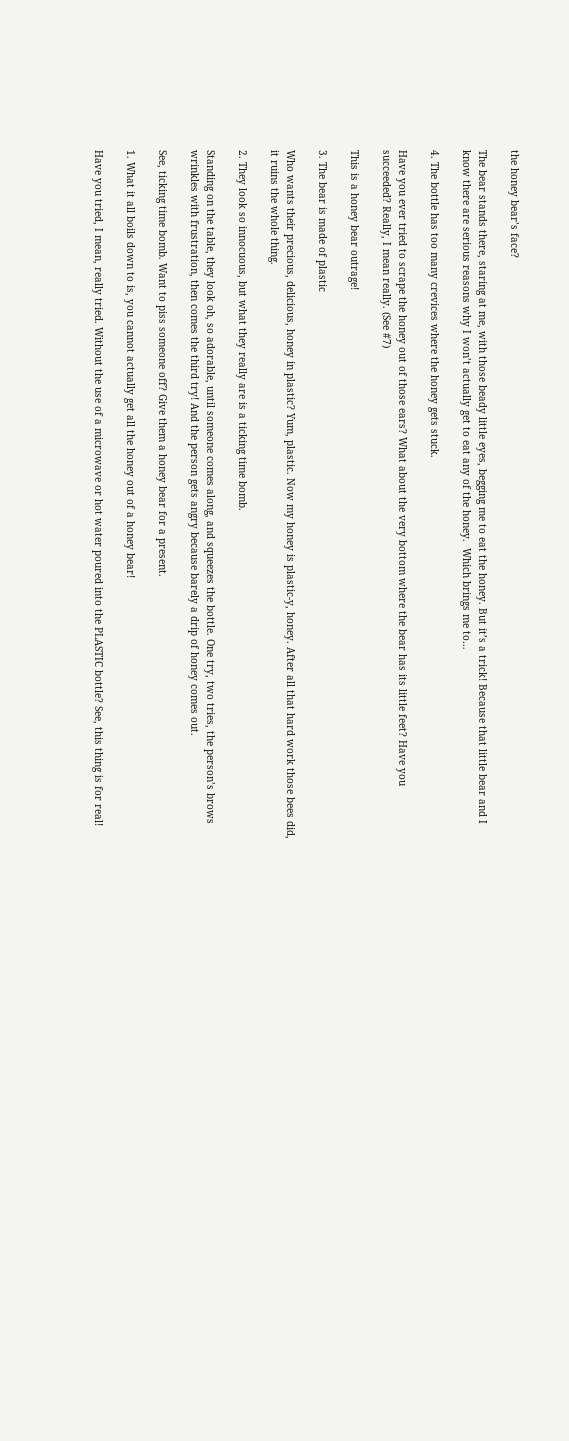the honey bear’s face?

The bear stands there, staring at me, with those beady little eyes, begging me to eat the honey. But it’s a trick! Because that little bear and I know there are serious reasons why I won’t actually get to eat any of the honey.  Which brings me to…

4. The bottle has too many crevices where the honey gets stuck.

Have you ever tried to scrape the honey out of those ears? What about the very bottom where the bear has its little feet? Have you succeeded? Really, I mean really. (See #7)

This is a honey bear outrage!

3. The bear is made of plastic

Who wants their precious, delicious, honey in plastic? Yum, plastic. Now my honey is plastic-y, honey. After all that hard work those bees did, it ruins the whole thing.

2. They look so innocuous, but what they really are is a ticking time bomb.

Standing on the table, they look oh, so adorable, until someone comes along, and squeezes the bottle. One try, two tries, the person’s brows wrinkles with frustration, then comes the third try! And the person gets angry because barely a drip of honey comes out.

See, ticking time bomb. Want to piss someone off? Give them a honey bear for a present.

1. What it all boils down to is, you cannot actually get all the honey out of a honey bear!

Have you tried, I mean, really tried. Without the use of a microwave or hot water poured into the PLASTIC bottle? See, this thing is for real!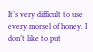It’s very difficult to use every morsel of honey. I don’t like to put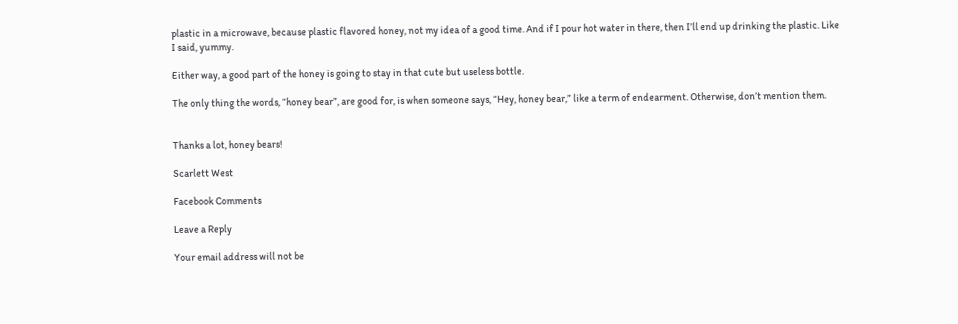plastic in a microwave, because plastic flavored honey, not my idea of a good time. And if I pour hot water in there, then I’ll end up drinking the plastic. Like I said, yummy.

Either way, a good part of the honey is going to stay in that cute but useless bottle.

The only thing the words, “honey bear”, are good for, is when someone says, “Hey, honey bear,” like a term of endearment. Otherwise, don’t mention them.


Thanks a lot, honey bears!

Scarlett West

Facebook Comments

Leave a Reply

Your email address will not be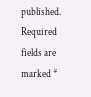published. Required fields are marked *